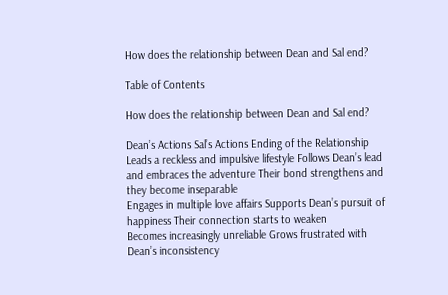How does the relationship between Dean and Sal end?

Table of Contents

How does the relationship between Dean and Sal end?

Dean’s Actions Sal’s Actions Ending of the Relationship
Leads a reckless and impulsive lifestyle Follows Dean’s lead and embraces the adventure Their bond strengthens and they become inseparable
Engages in multiple love affairs Supports Dean’s pursuit of happiness Their connection starts to weaken
Becomes increasingly unreliable Grows frustrated with Dean’s inconsistency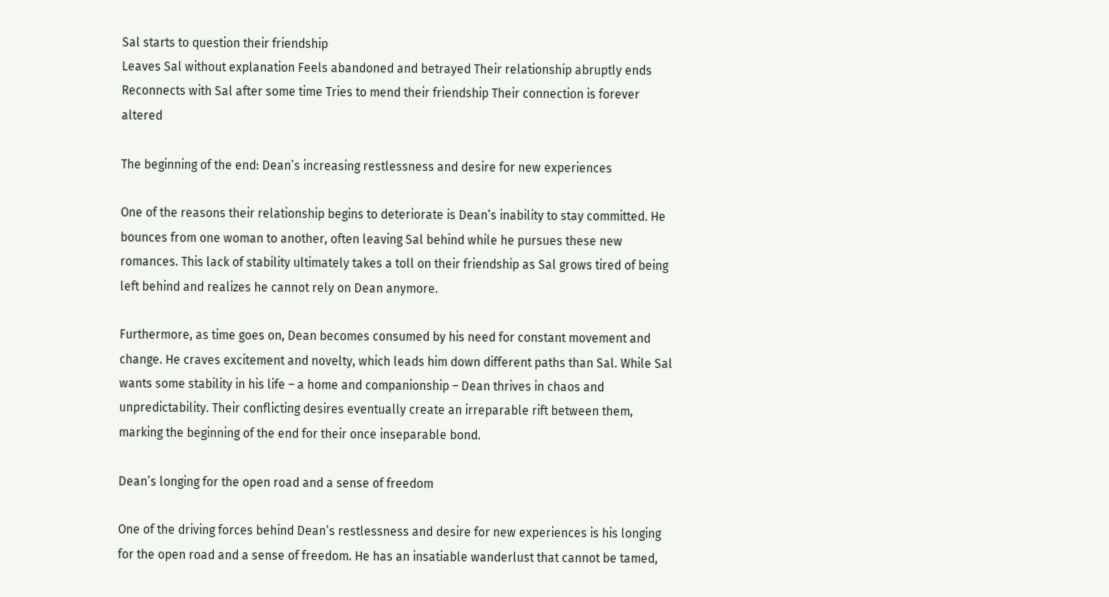Sal starts to question their friendship
Leaves Sal without explanation Feels abandoned and betrayed Their relationship abruptly ends
Reconnects with Sal after some time Tries to mend their friendship Their connection is forever altered

The beginning of the end: Dean’s increasing restlessness and desire for new experiences

One of the reasons their relationship begins to deteriorate is Dean’s inability to stay committed. He bounces from one woman to another, often leaving Sal behind while he pursues these new romances. This lack of stability ultimately takes a toll on their friendship as Sal grows tired of being left behind and realizes he cannot rely on Dean anymore.

Furthermore, as time goes on, Dean becomes consumed by his need for constant movement and change. He craves excitement and novelty, which leads him down different paths than Sal. While Sal wants some stability in his life – a home and companionship – Dean thrives in chaos and unpredictability. Their conflicting desires eventually create an irreparable rift between them, marking the beginning of the end for their once inseparable bond.

Dean’s longing for the open road and a sense of freedom

One of the driving forces behind Dean’s restlessness and desire for new experiences is his longing for the open road and a sense of freedom. He has an insatiable wanderlust that cannot be tamed,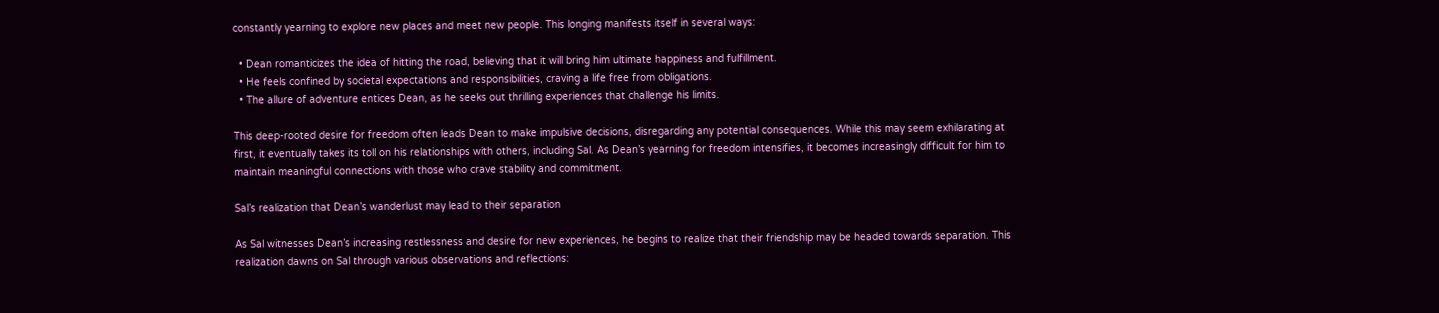constantly yearning to explore new places and meet new people. This longing manifests itself in several ways:

  • Dean romanticizes the idea of hitting the road, believing that it will bring him ultimate happiness and fulfillment.
  • He feels confined by societal expectations and responsibilities, craving a life free from obligations.
  • The allure of adventure entices Dean, as he seeks out thrilling experiences that challenge his limits.

This deep-rooted desire for freedom often leads Dean to make impulsive decisions, disregarding any potential consequences. While this may seem exhilarating at first, it eventually takes its toll on his relationships with others, including Sal. As Dean’s yearning for freedom intensifies, it becomes increasingly difficult for him to maintain meaningful connections with those who crave stability and commitment.

Sal’s realization that Dean’s wanderlust may lead to their separation

As Sal witnesses Dean’s increasing restlessness and desire for new experiences, he begins to realize that their friendship may be headed towards separation. This realization dawns on Sal through various observations and reflections: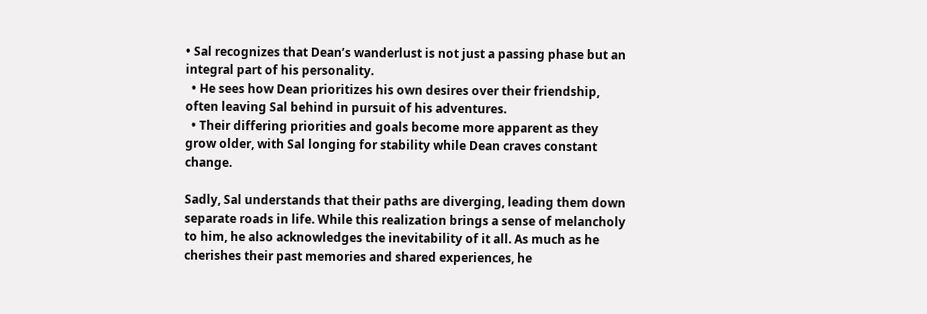• Sal recognizes that Dean’s wanderlust is not just a passing phase but an integral part of his personality.
  • He sees how Dean prioritizes his own desires over their friendship, often leaving Sal behind in pursuit of his adventures.
  • Their differing priorities and goals become more apparent as they grow older, with Sal longing for stability while Dean craves constant change.

Sadly, Sal understands that their paths are diverging, leading them down separate roads in life. While this realization brings a sense of melancholy to him, he also acknowledges the inevitability of it all. As much as he cherishes their past memories and shared experiences, he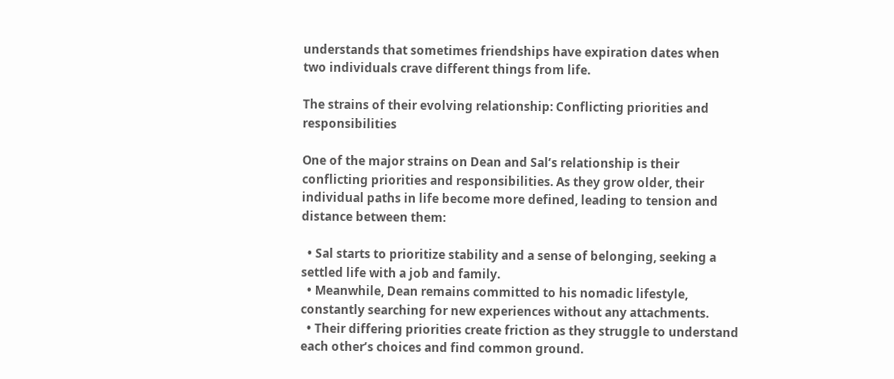understands that sometimes friendships have expiration dates when two individuals crave different things from life.

The strains of their evolving relationship: Conflicting priorities and responsibilities

One of the major strains on Dean and Sal’s relationship is their conflicting priorities and responsibilities. As they grow older, their individual paths in life become more defined, leading to tension and distance between them:

  • Sal starts to prioritize stability and a sense of belonging, seeking a settled life with a job and family.
  • Meanwhile, Dean remains committed to his nomadic lifestyle, constantly searching for new experiences without any attachments.
  • Their differing priorities create friction as they struggle to understand each other’s choices and find common ground.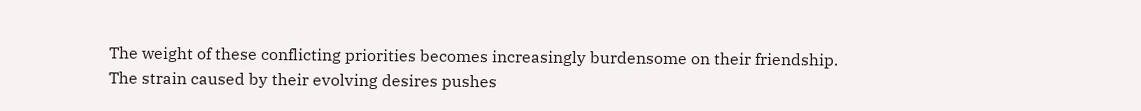The weight of these conflicting priorities becomes increasingly burdensome on their friendship. The strain caused by their evolving desires pushes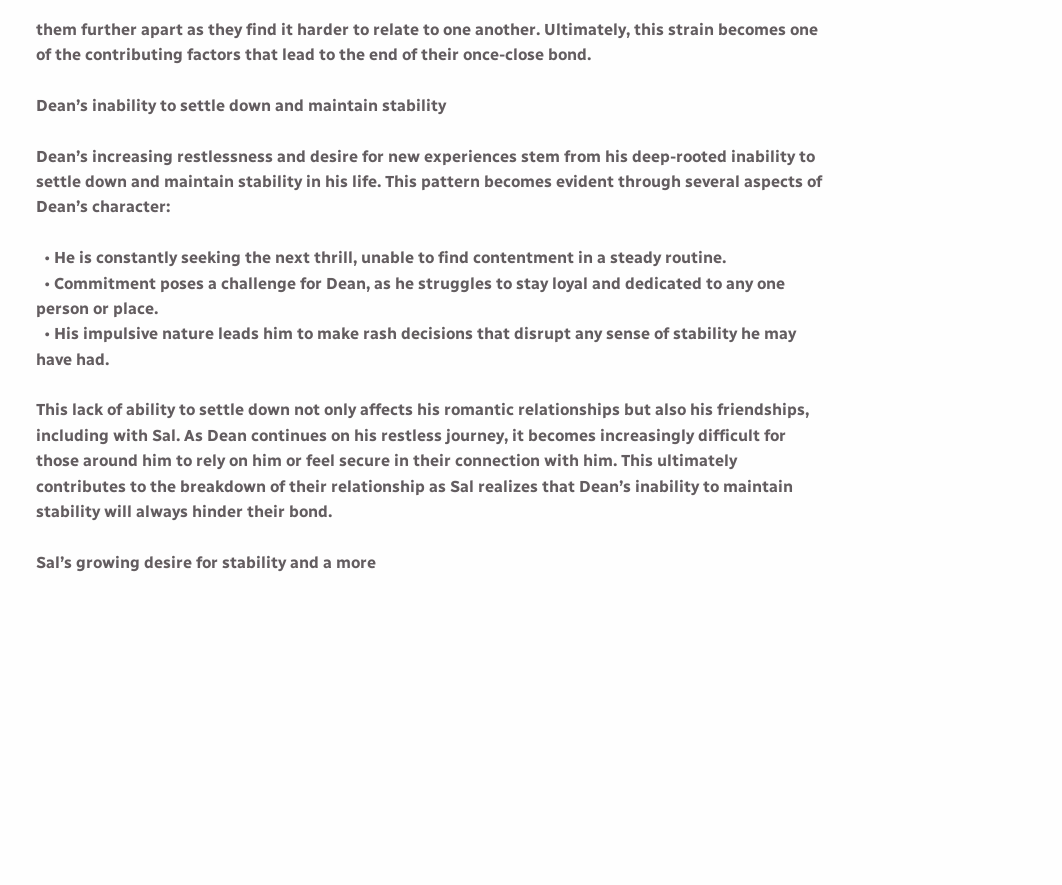them further apart as they find it harder to relate to one another. Ultimately, this strain becomes one of the contributing factors that lead to the end of their once-close bond.

Dean’s inability to settle down and maintain stability

Dean’s increasing restlessness and desire for new experiences stem from his deep-rooted inability to settle down and maintain stability in his life. This pattern becomes evident through several aspects of Dean’s character:

  • He is constantly seeking the next thrill, unable to find contentment in a steady routine.
  • Commitment poses a challenge for Dean, as he struggles to stay loyal and dedicated to any one person or place.
  • His impulsive nature leads him to make rash decisions that disrupt any sense of stability he may have had.

This lack of ability to settle down not only affects his romantic relationships but also his friendships, including with Sal. As Dean continues on his restless journey, it becomes increasingly difficult for those around him to rely on him or feel secure in their connection with him. This ultimately contributes to the breakdown of their relationship as Sal realizes that Dean’s inability to maintain stability will always hinder their bond.

Sal’s growing desire for stability and a more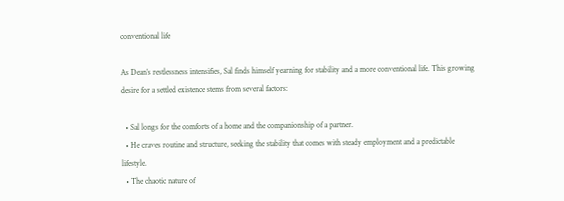conventional life

As Dean’s restlessness intensifies, Sal finds himself yearning for stability and a more conventional life. This growing desire for a settled existence stems from several factors:

  • Sal longs for the comforts of a home and the companionship of a partner.
  • He craves routine and structure, seeking the stability that comes with steady employment and a predictable lifestyle.
  • The chaotic nature of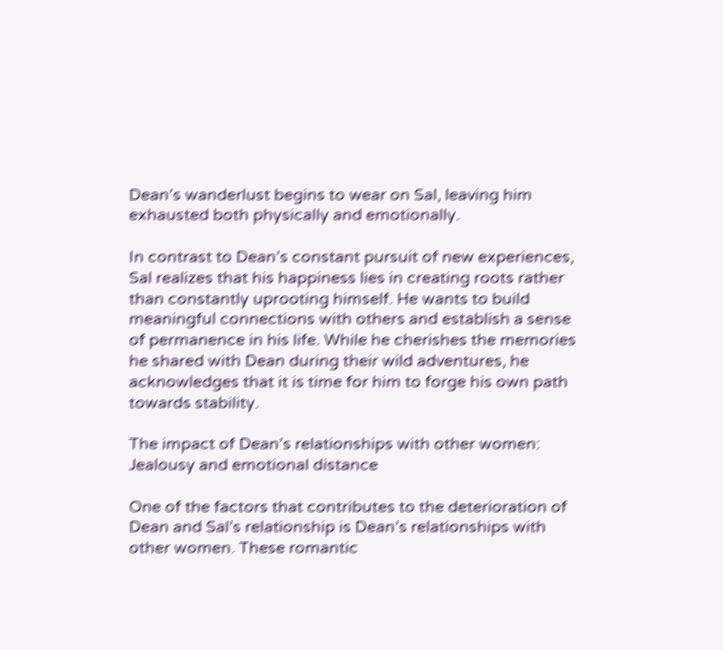Dean’s wanderlust begins to wear on Sal, leaving him exhausted both physically and emotionally.

In contrast to Dean’s constant pursuit of new experiences, Sal realizes that his happiness lies in creating roots rather than constantly uprooting himself. He wants to build meaningful connections with others and establish a sense of permanence in his life. While he cherishes the memories he shared with Dean during their wild adventures, he acknowledges that it is time for him to forge his own path towards stability.

The impact of Dean’s relationships with other women: Jealousy and emotional distance

One of the factors that contributes to the deterioration of Dean and Sal’s relationship is Dean’s relationships with other women. These romantic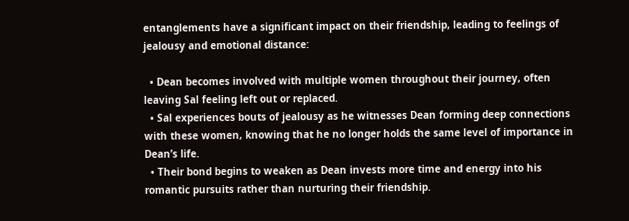entanglements have a significant impact on their friendship, leading to feelings of jealousy and emotional distance:

  • Dean becomes involved with multiple women throughout their journey, often leaving Sal feeling left out or replaced.
  • Sal experiences bouts of jealousy as he witnesses Dean forming deep connections with these women, knowing that he no longer holds the same level of importance in Dean’s life.
  • Their bond begins to weaken as Dean invests more time and energy into his romantic pursuits rather than nurturing their friendship.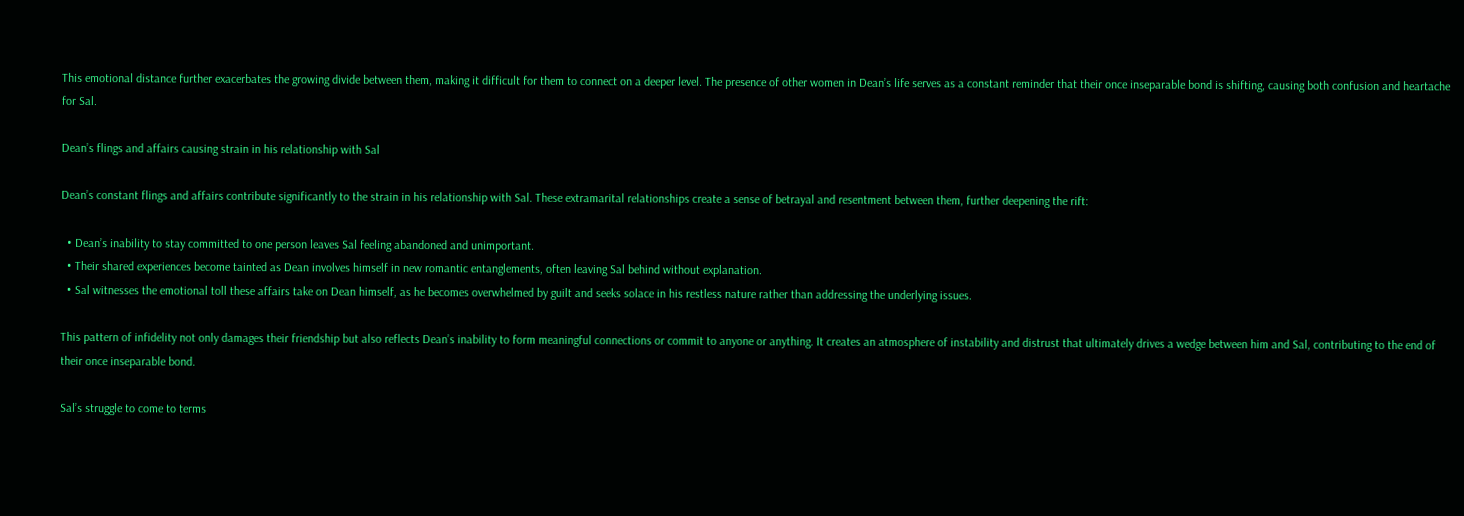This emotional distance further exacerbates the growing divide between them, making it difficult for them to connect on a deeper level. The presence of other women in Dean’s life serves as a constant reminder that their once inseparable bond is shifting, causing both confusion and heartache for Sal.

Dean’s flings and affairs causing strain in his relationship with Sal

Dean’s constant flings and affairs contribute significantly to the strain in his relationship with Sal. These extramarital relationships create a sense of betrayal and resentment between them, further deepening the rift:

  • Dean’s inability to stay committed to one person leaves Sal feeling abandoned and unimportant.
  • Their shared experiences become tainted as Dean involves himself in new romantic entanglements, often leaving Sal behind without explanation.
  • Sal witnesses the emotional toll these affairs take on Dean himself, as he becomes overwhelmed by guilt and seeks solace in his restless nature rather than addressing the underlying issues.

This pattern of infidelity not only damages their friendship but also reflects Dean’s inability to form meaningful connections or commit to anyone or anything. It creates an atmosphere of instability and distrust that ultimately drives a wedge between him and Sal, contributing to the end of their once inseparable bond.

Sal’s struggle to come to terms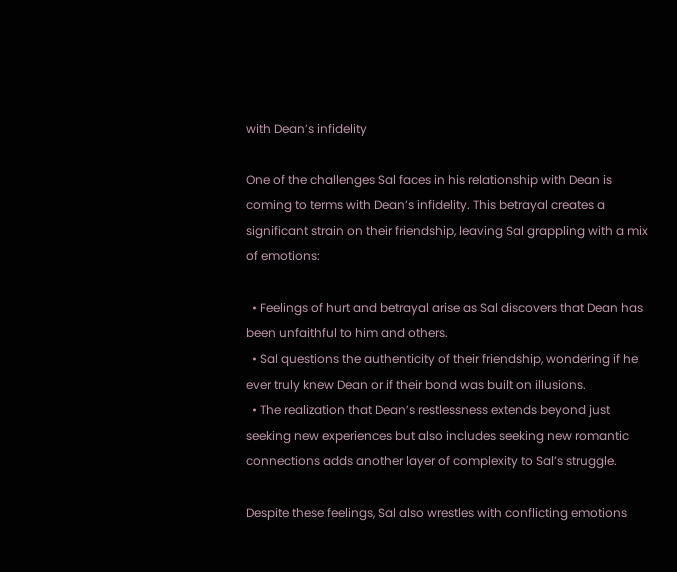with Dean’s infidelity

One of the challenges Sal faces in his relationship with Dean is coming to terms with Dean’s infidelity. This betrayal creates a significant strain on their friendship, leaving Sal grappling with a mix of emotions:

  • Feelings of hurt and betrayal arise as Sal discovers that Dean has been unfaithful to him and others.
  • Sal questions the authenticity of their friendship, wondering if he ever truly knew Dean or if their bond was built on illusions.
  • The realization that Dean’s restlessness extends beyond just seeking new experiences but also includes seeking new romantic connections adds another layer of complexity to Sal’s struggle.

Despite these feelings, Sal also wrestles with conflicting emotions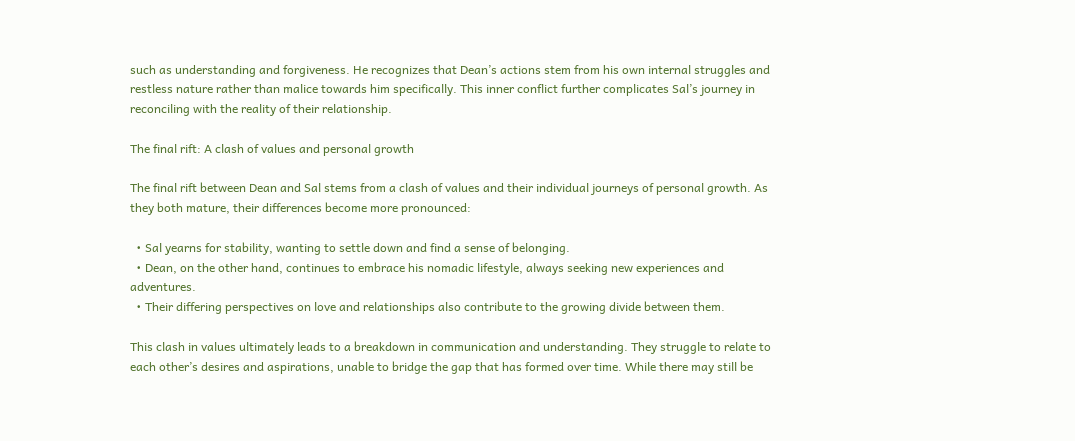such as understanding and forgiveness. He recognizes that Dean’s actions stem from his own internal struggles and restless nature rather than malice towards him specifically. This inner conflict further complicates Sal’s journey in reconciling with the reality of their relationship.

The final rift: A clash of values and personal growth

The final rift between Dean and Sal stems from a clash of values and their individual journeys of personal growth. As they both mature, their differences become more pronounced:

  • Sal yearns for stability, wanting to settle down and find a sense of belonging.
  • Dean, on the other hand, continues to embrace his nomadic lifestyle, always seeking new experiences and adventures.
  • Their differing perspectives on love and relationships also contribute to the growing divide between them.

This clash in values ultimately leads to a breakdown in communication and understanding. They struggle to relate to each other’s desires and aspirations, unable to bridge the gap that has formed over time. While there may still be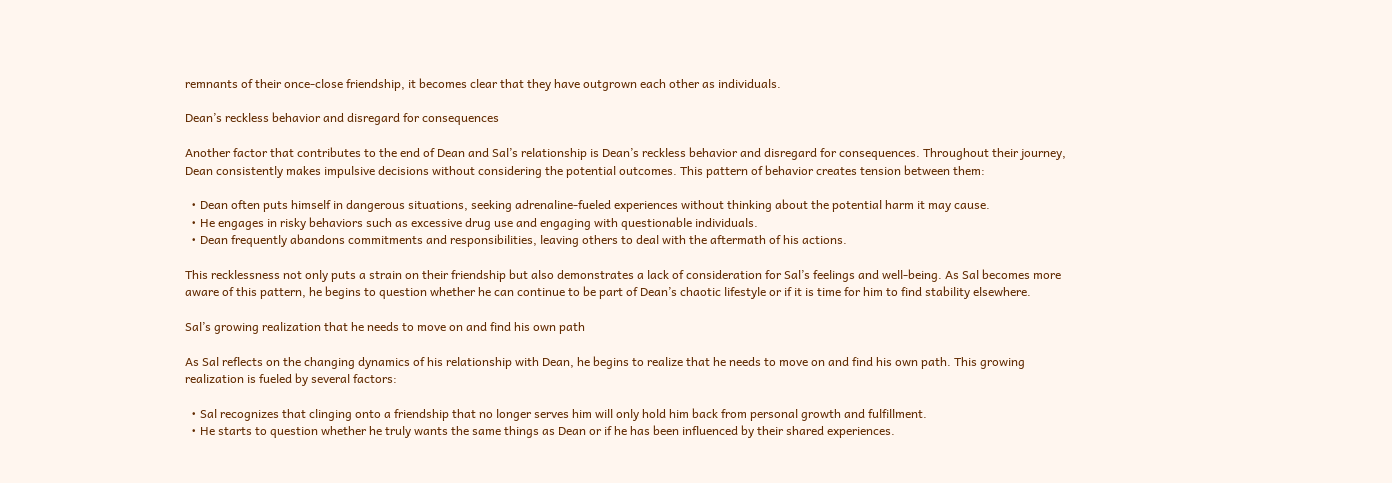remnants of their once-close friendship, it becomes clear that they have outgrown each other as individuals.

Dean’s reckless behavior and disregard for consequences

Another factor that contributes to the end of Dean and Sal’s relationship is Dean’s reckless behavior and disregard for consequences. Throughout their journey, Dean consistently makes impulsive decisions without considering the potential outcomes. This pattern of behavior creates tension between them:

  • Dean often puts himself in dangerous situations, seeking adrenaline-fueled experiences without thinking about the potential harm it may cause.
  • He engages in risky behaviors such as excessive drug use and engaging with questionable individuals.
  • Dean frequently abandons commitments and responsibilities, leaving others to deal with the aftermath of his actions.

This recklessness not only puts a strain on their friendship but also demonstrates a lack of consideration for Sal’s feelings and well-being. As Sal becomes more aware of this pattern, he begins to question whether he can continue to be part of Dean’s chaotic lifestyle or if it is time for him to find stability elsewhere.

Sal’s growing realization that he needs to move on and find his own path

As Sal reflects on the changing dynamics of his relationship with Dean, he begins to realize that he needs to move on and find his own path. This growing realization is fueled by several factors:

  • Sal recognizes that clinging onto a friendship that no longer serves him will only hold him back from personal growth and fulfillment.
  • He starts to question whether he truly wants the same things as Dean or if he has been influenced by their shared experiences.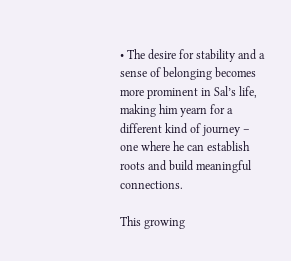• The desire for stability and a sense of belonging becomes more prominent in Sal’s life, making him yearn for a different kind of journey – one where he can establish roots and build meaningful connections.

This growing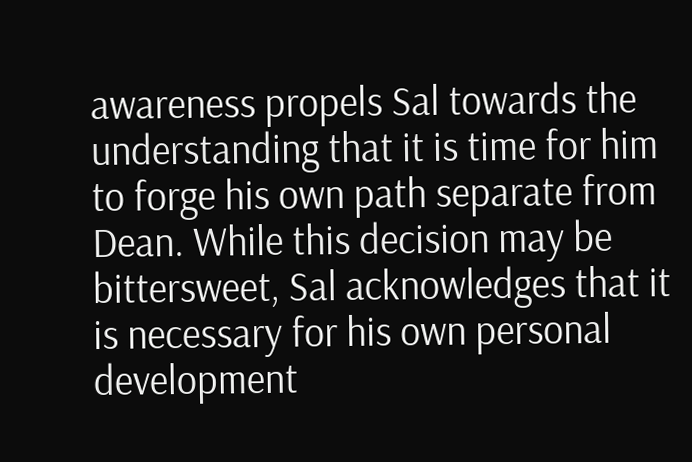awareness propels Sal towards the understanding that it is time for him to forge his own path separate from Dean. While this decision may be bittersweet, Sal acknowledges that it is necessary for his own personal development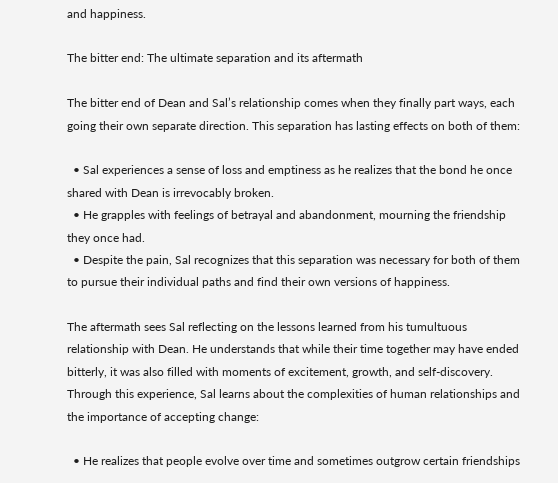and happiness.

The bitter end: The ultimate separation and its aftermath

The bitter end of Dean and Sal’s relationship comes when they finally part ways, each going their own separate direction. This separation has lasting effects on both of them:

  • Sal experiences a sense of loss and emptiness as he realizes that the bond he once shared with Dean is irrevocably broken.
  • He grapples with feelings of betrayal and abandonment, mourning the friendship they once had.
  • Despite the pain, Sal recognizes that this separation was necessary for both of them to pursue their individual paths and find their own versions of happiness.

The aftermath sees Sal reflecting on the lessons learned from his tumultuous relationship with Dean. He understands that while their time together may have ended bitterly, it was also filled with moments of excitement, growth, and self-discovery. Through this experience, Sal learns about the complexities of human relationships and the importance of accepting change:

  • He realizes that people evolve over time and sometimes outgrow certain friendships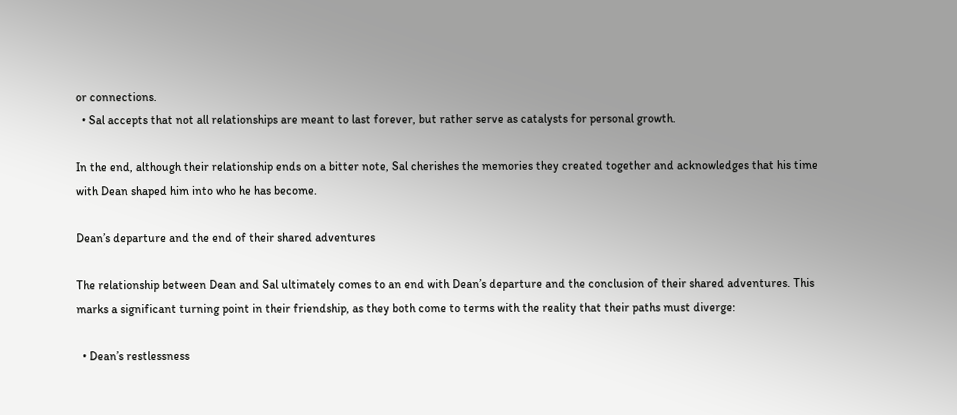or connections.
  • Sal accepts that not all relationships are meant to last forever, but rather serve as catalysts for personal growth.

In the end, although their relationship ends on a bitter note, Sal cherishes the memories they created together and acknowledges that his time with Dean shaped him into who he has become.

Dean’s departure and the end of their shared adventures

The relationship between Dean and Sal ultimately comes to an end with Dean’s departure and the conclusion of their shared adventures. This marks a significant turning point in their friendship, as they both come to terms with the reality that their paths must diverge:

  • Dean’s restlessness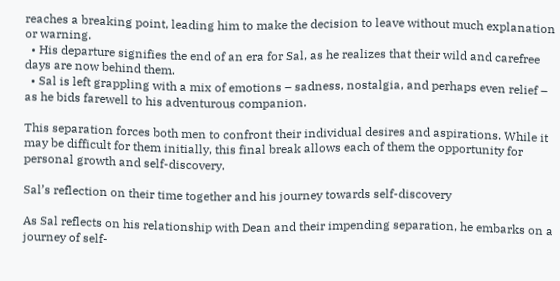reaches a breaking point, leading him to make the decision to leave without much explanation or warning.
  • His departure signifies the end of an era for Sal, as he realizes that their wild and carefree days are now behind them.
  • Sal is left grappling with a mix of emotions – sadness, nostalgia, and perhaps even relief – as he bids farewell to his adventurous companion.

This separation forces both men to confront their individual desires and aspirations. While it may be difficult for them initially, this final break allows each of them the opportunity for personal growth and self-discovery.

Sal’s reflection on their time together and his journey towards self-discovery

As Sal reflects on his relationship with Dean and their impending separation, he embarks on a journey of self-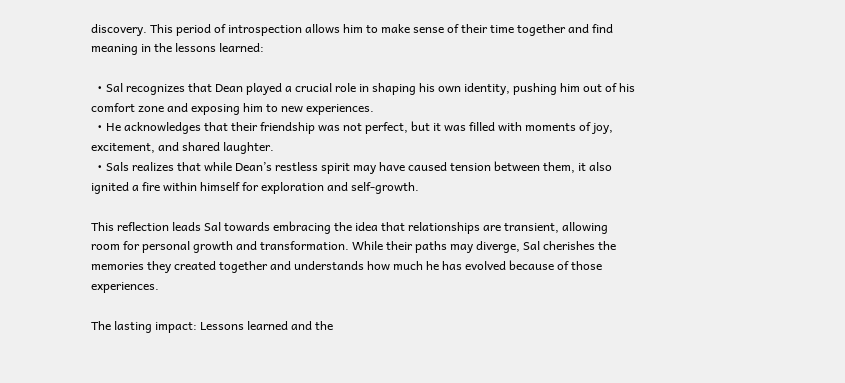discovery. This period of introspection allows him to make sense of their time together and find meaning in the lessons learned:

  • Sal recognizes that Dean played a crucial role in shaping his own identity, pushing him out of his comfort zone and exposing him to new experiences.
  • He acknowledges that their friendship was not perfect, but it was filled with moments of joy, excitement, and shared laughter.
  • Sals realizes that while Dean’s restless spirit may have caused tension between them, it also ignited a fire within himself for exploration and self-growth.

This reflection leads Sal towards embracing the idea that relationships are transient, allowing room for personal growth and transformation. While their paths may diverge, Sal cherishes the memories they created together and understands how much he has evolved because of those experiences.

The lasting impact: Lessons learned and the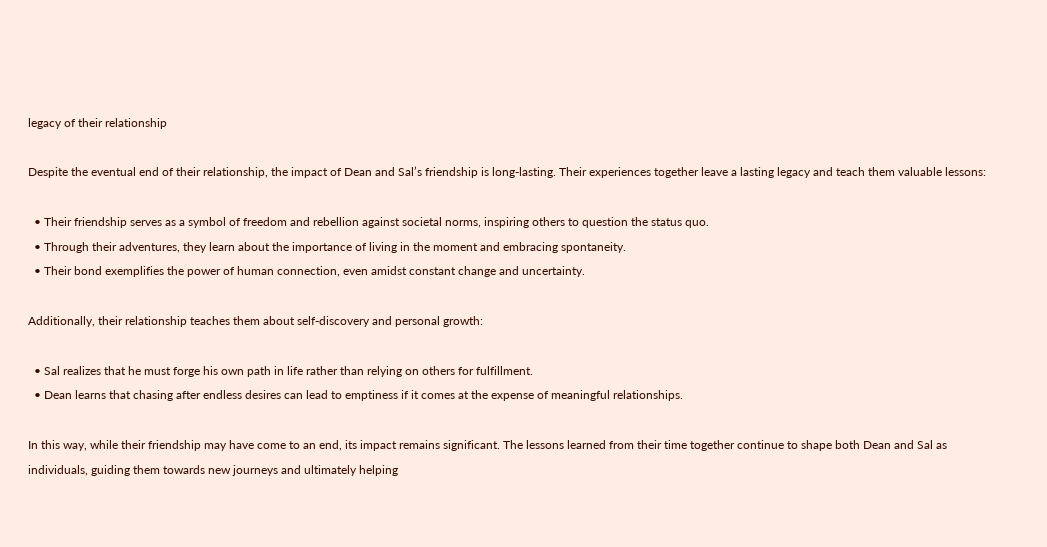legacy of their relationship

Despite the eventual end of their relationship, the impact of Dean and Sal’s friendship is long-lasting. Their experiences together leave a lasting legacy and teach them valuable lessons:

  • Their friendship serves as a symbol of freedom and rebellion against societal norms, inspiring others to question the status quo.
  • Through their adventures, they learn about the importance of living in the moment and embracing spontaneity.
  • Their bond exemplifies the power of human connection, even amidst constant change and uncertainty.

Additionally, their relationship teaches them about self-discovery and personal growth:

  • Sal realizes that he must forge his own path in life rather than relying on others for fulfillment.
  • Dean learns that chasing after endless desires can lead to emptiness if it comes at the expense of meaningful relationships.

In this way, while their friendship may have come to an end, its impact remains significant. The lessons learned from their time together continue to shape both Dean and Sal as individuals, guiding them towards new journeys and ultimately helping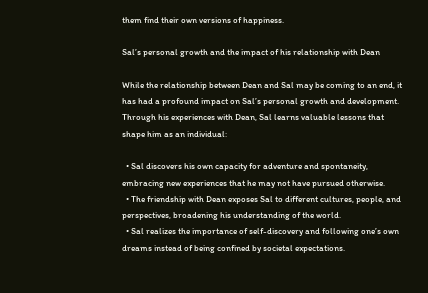them find their own versions of happiness.

Sal’s personal growth and the impact of his relationship with Dean

While the relationship between Dean and Sal may be coming to an end, it has had a profound impact on Sal’s personal growth and development. Through his experiences with Dean, Sal learns valuable lessons that shape him as an individual:

  • Sal discovers his own capacity for adventure and spontaneity, embracing new experiences that he may not have pursued otherwise.
  • The friendship with Dean exposes Sal to different cultures, people, and perspectives, broadening his understanding of the world.
  • Sal realizes the importance of self-discovery and following one’s own dreams instead of being confined by societal expectations.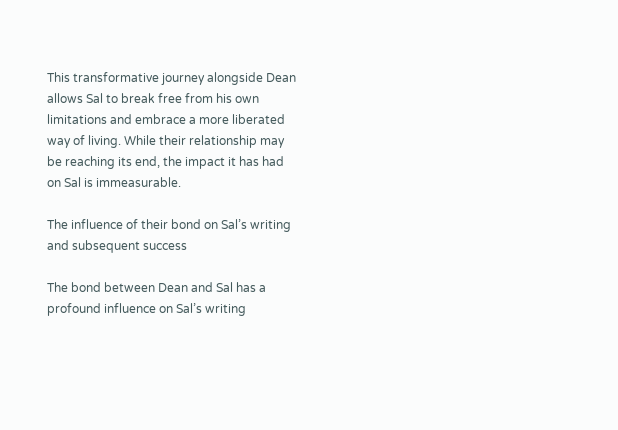This transformative journey alongside Dean allows Sal to break free from his own limitations and embrace a more liberated way of living. While their relationship may be reaching its end, the impact it has had on Sal is immeasurable.

The influence of their bond on Sal’s writing and subsequent success

The bond between Dean and Sal has a profound influence on Sal’s writing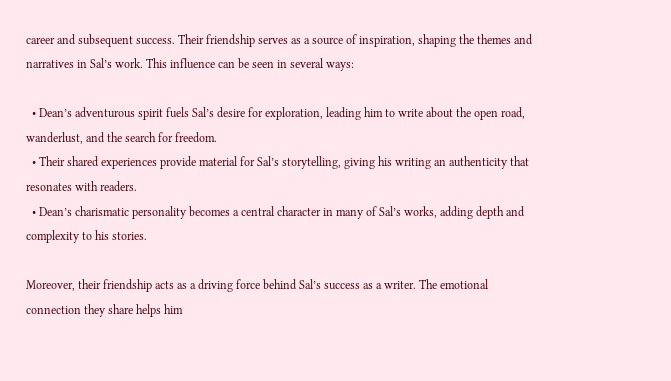career and subsequent success. Their friendship serves as a source of inspiration, shaping the themes and narratives in Sal’s work. This influence can be seen in several ways:

  • Dean’s adventurous spirit fuels Sal’s desire for exploration, leading him to write about the open road, wanderlust, and the search for freedom.
  • Their shared experiences provide material for Sal’s storytelling, giving his writing an authenticity that resonates with readers.
  • Dean’s charismatic personality becomes a central character in many of Sal’s works, adding depth and complexity to his stories.

Moreover, their friendship acts as a driving force behind Sal’s success as a writer. The emotional connection they share helps him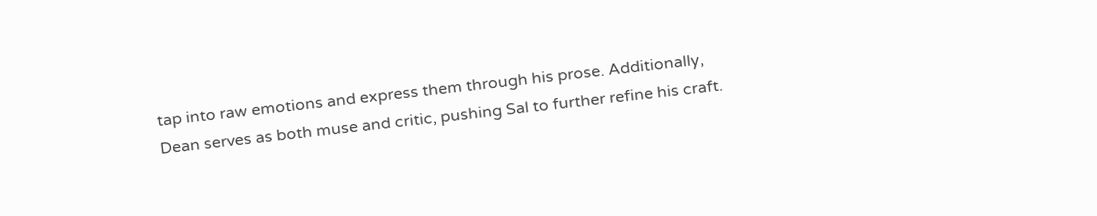tap into raw emotions and express them through his prose. Additionally, Dean serves as both muse and critic, pushing Sal to further refine his craft.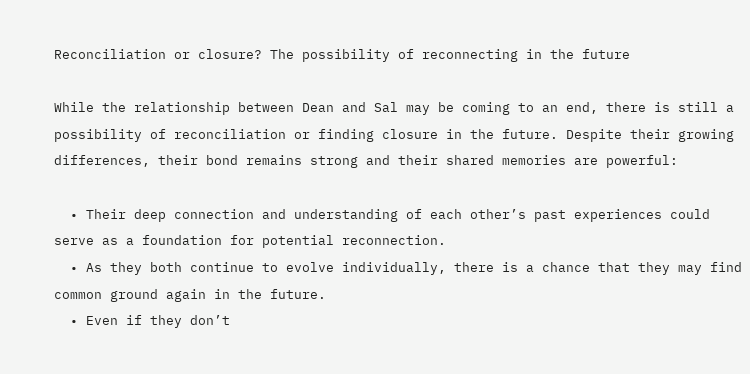Reconciliation or closure? The possibility of reconnecting in the future

While the relationship between Dean and Sal may be coming to an end, there is still a possibility of reconciliation or finding closure in the future. Despite their growing differences, their bond remains strong and their shared memories are powerful:

  • Their deep connection and understanding of each other’s past experiences could serve as a foundation for potential reconnection.
  • As they both continue to evolve individually, there is a chance that they may find common ground again in the future.
  • Even if they don’t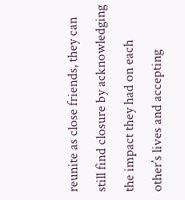reunite as close friends, they can still find closure by acknowledging the impact they had on each other’s lives and accepting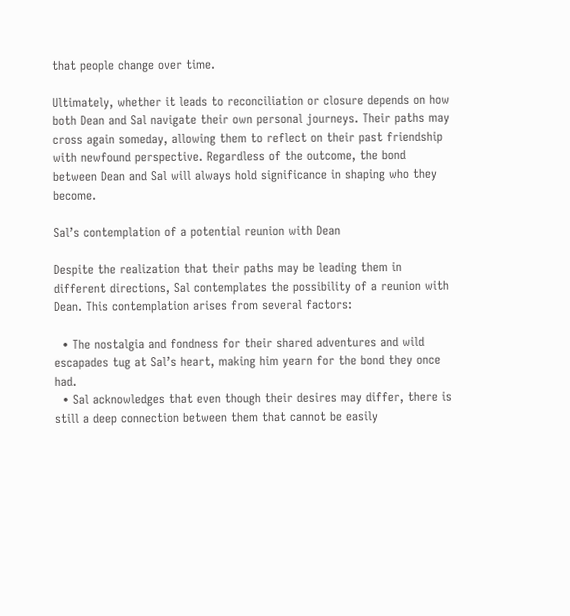that people change over time.

Ultimately, whether it leads to reconciliation or closure depends on how both Dean and Sal navigate their own personal journeys. Their paths may cross again someday, allowing them to reflect on their past friendship with newfound perspective. Regardless of the outcome, the bond between Dean and Sal will always hold significance in shaping who they become.

Sal’s contemplation of a potential reunion with Dean

Despite the realization that their paths may be leading them in different directions, Sal contemplates the possibility of a reunion with Dean. This contemplation arises from several factors:

  • The nostalgia and fondness for their shared adventures and wild escapades tug at Sal’s heart, making him yearn for the bond they once had.
  • Sal acknowledges that even though their desires may differ, there is still a deep connection between them that cannot be easily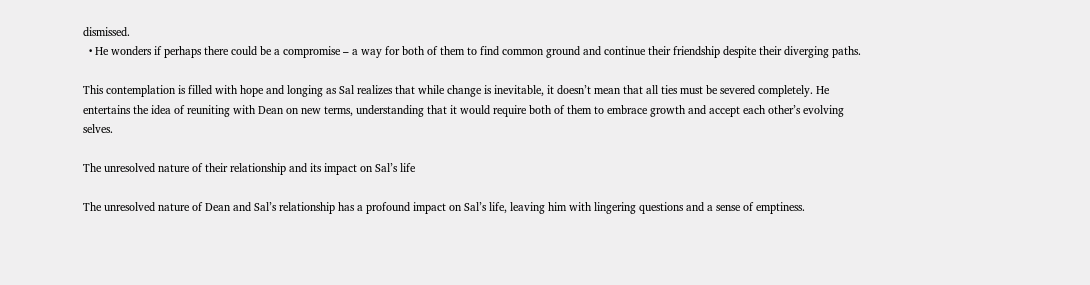dismissed.
  • He wonders if perhaps there could be a compromise – a way for both of them to find common ground and continue their friendship despite their diverging paths.

This contemplation is filled with hope and longing as Sal realizes that while change is inevitable, it doesn’t mean that all ties must be severed completely. He entertains the idea of reuniting with Dean on new terms, understanding that it would require both of them to embrace growth and accept each other’s evolving selves.

The unresolved nature of their relationship and its impact on Sal’s life

The unresolved nature of Dean and Sal’s relationship has a profound impact on Sal’s life, leaving him with lingering questions and a sense of emptiness.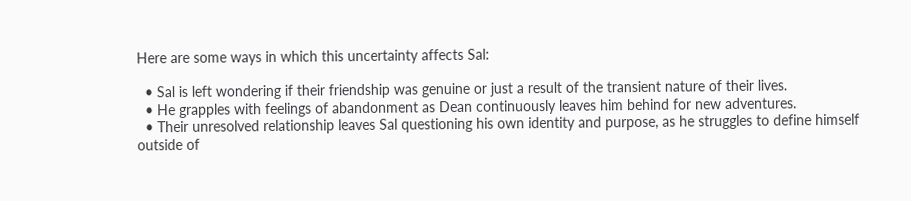Here are some ways in which this uncertainty affects Sal:

  • Sal is left wondering if their friendship was genuine or just a result of the transient nature of their lives.
  • He grapples with feelings of abandonment as Dean continuously leaves him behind for new adventures.
  • Their unresolved relationship leaves Sal questioning his own identity and purpose, as he struggles to define himself outside of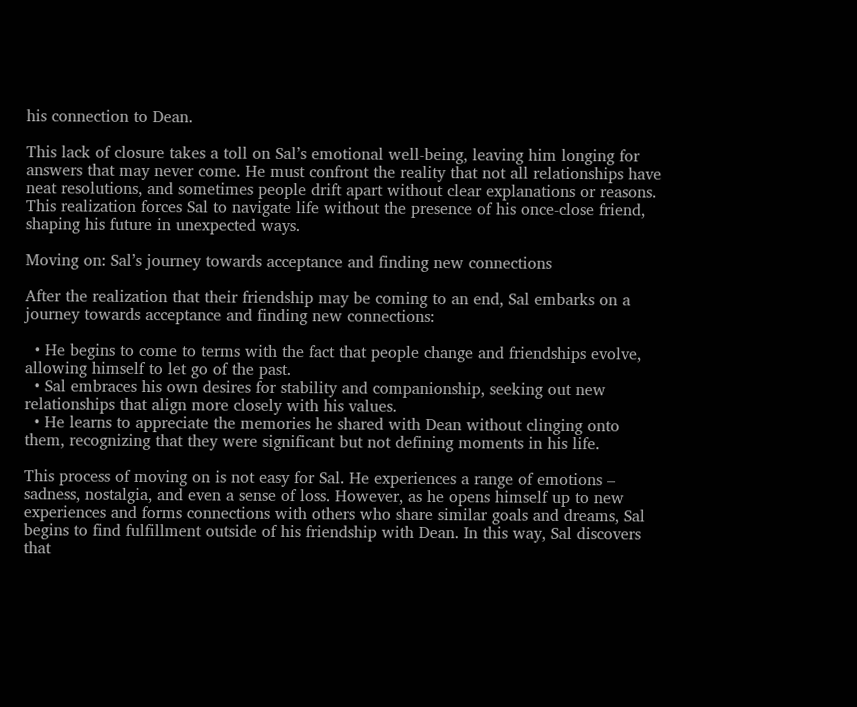his connection to Dean.

This lack of closure takes a toll on Sal’s emotional well-being, leaving him longing for answers that may never come. He must confront the reality that not all relationships have neat resolutions, and sometimes people drift apart without clear explanations or reasons. This realization forces Sal to navigate life without the presence of his once-close friend, shaping his future in unexpected ways.

Moving on: Sal’s journey towards acceptance and finding new connections

After the realization that their friendship may be coming to an end, Sal embarks on a journey towards acceptance and finding new connections:

  • He begins to come to terms with the fact that people change and friendships evolve, allowing himself to let go of the past.
  • Sal embraces his own desires for stability and companionship, seeking out new relationships that align more closely with his values.
  • He learns to appreciate the memories he shared with Dean without clinging onto them, recognizing that they were significant but not defining moments in his life.

This process of moving on is not easy for Sal. He experiences a range of emotions – sadness, nostalgia, and even a sense of loss. However, as he opens himself up to new experiences and forms connections with others who share similar goals and dreams, Sal begins to find fulfillment outside of his friendship with Dean. In this way, Sal discovers that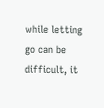while letting go can be difficult, it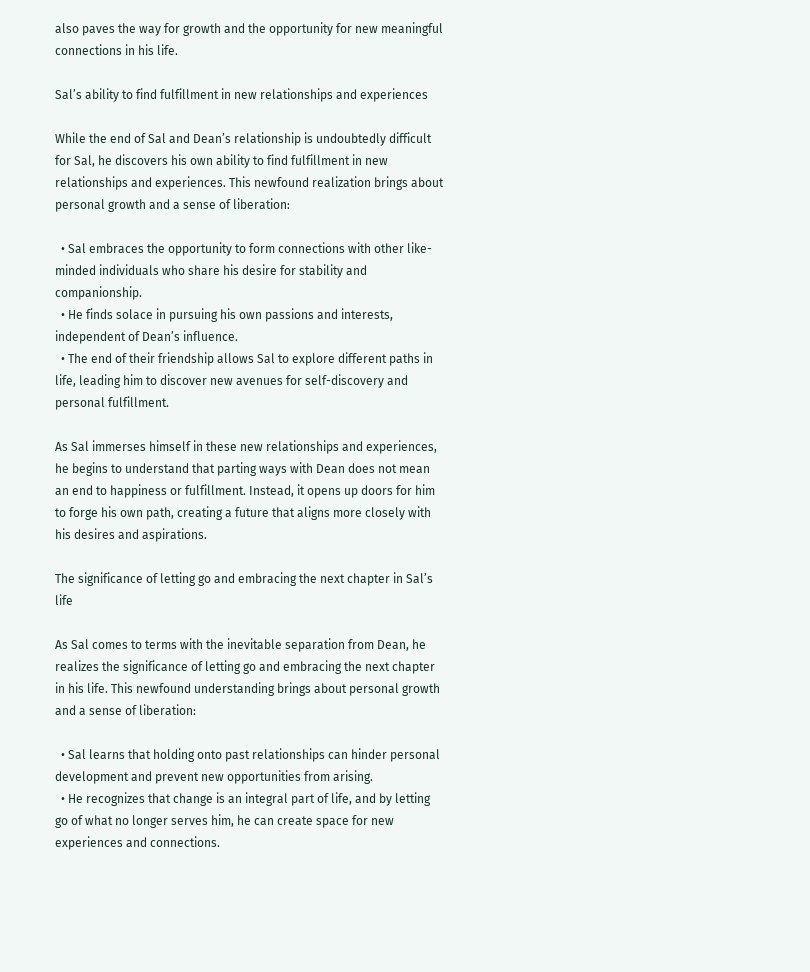also paves the way for growth and the opportunity for new meaningful connections in his life.

Sal’s ability to find fulfillment in new relationships and experiences

While the end of Sal and Dean’s relationship is undoubtedly difficult for Sal, he discovers his own ability to find fulfillment in new relationships and experiences. This newfound realization brings about personal growth and a sense of liberation:

  • Sal embraces the opportunity to form connections with other like-minded individuals who share his desire for stability and companionship.
  • He finds solace in pursuing his own passions and interests, independent of Dean’s influence.
  • The end of their friendship allows Sal to explore different paths in life, leading him to discover new avenues for self-discovery and personal fulfillment.

As Sal immerses himself in these new relationships and experiences, he begins to understand that parting ways with Dean does not mean an end to happiness or fulfillment. Instead, it opens up doors for him to forge his own path, creating a future that aligns more closely with his desires and aspirations.

The significance of letting go and embracing the next chapter in Sal’s life

As Sal comes to terms with the inevitable separation from Dean, he realizes the significance of letting go and embracing the next chapter in his life. This newfound understanding brings about personal growth and a sense of liberation:

  • Sal learns that holding onto past relationships can hinder personal development and prevent new opportunities from arising.
  • He recognizes that change is an integral part of life, and by letting go of what no longer serves him, he can create space for new experiences and connections.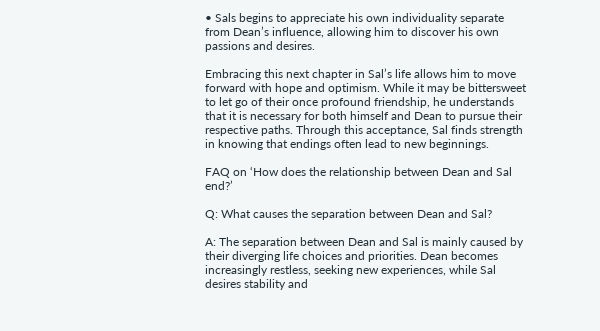• Sals begins to appreciate his own individuality separate from Dean’s influence, allowing him to discover his own passions and desires.

Embracing this next chapter in Sal’s life allows him to move forward with hope and optimism. While it may be bittersweet to let go of their once profound friendship, he understands that it is necessary for both himself and Dean to pursue their respective paths. Through this acceptance, Sal finds strength in knowing that endings often lead to new beginnings.

FAQ on ‘How does the relationship between Dean and Sal end?’

Q: What causes the separation between Dean and Sal?

A: The separation between Dean and Sal is mainly caused by their diverging life choices and priorities. Dean becomes increasingly restless, seeking new experiences, while Sal desires stability and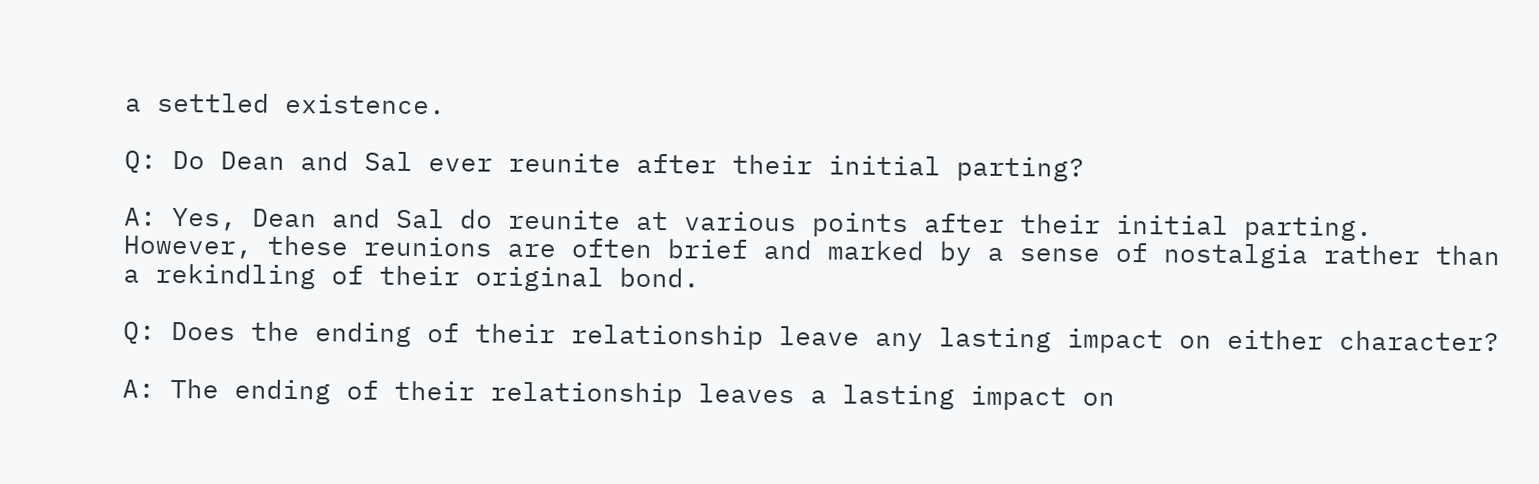a settled existence.

Q: Do Dean and Sal ever reunite after their initial parting?

A: Yes, Dean and Sal do reunite at various points after their initial parting. However, these reunions are often brief and marked by a sense of nostalgia rather than a rekindling of their original bond.

Q: Does the ending of their relationship leave any lasting impact on either character?

A: The ending of their relationship leaves a lasting impact on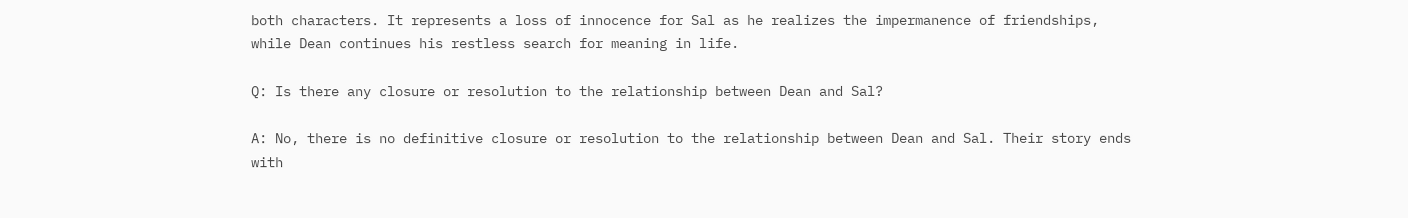both characters. It represents a loss of innocence for Sal as he realizes the impermanence of friendships, while Dean continues his restless search for meaning in life.

Q: Is there any closure or resolution to the relationship between Dean and Sal?

A: No, there is no definitive closure or resolution to the relationship between Dean and Sal. Their story ends with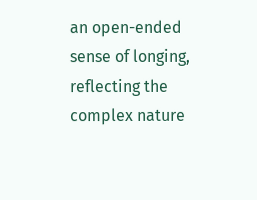an open-ended sense of longing, reflecting the complex nature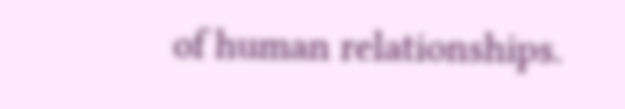of human relationships.